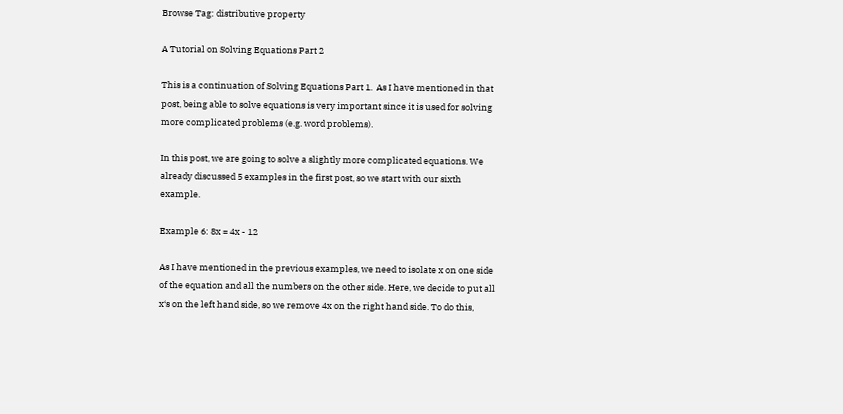Browse Tag: distributive property

A Tutorial on Solving Equations Part 2

This is a continuation of Solving Equations Part 1.  As I have mentioned in that post, being able to solve equations is very important since it is used for solving more complicated problems (e.g. word problems).

In this post, we are going to solve a slightly more complicated equations. We already discussed 5 examples in the first post, so we start with our sixth example.

Example 6: 8x = 4x - 12

As I have mentioned in the previous examples, we need to isolate x on one side of the equation and all the numbers on the other side. Here, we decide to put all x‘s on the left hand side, so we remove 4x on the right hand side. To do this,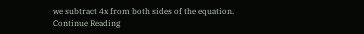we subtract 4x from both sides of the equation. Continue Reading